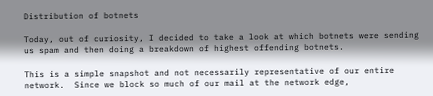Distribution of botnets

Today, out of curiosity, I decided to take a look at which botnets were sending us spam and then doing a breakdown of highest offending botnets.

This is a simple snapshot and not necessarily representative of our entire network.  Since we block so much of our mail at the network edge,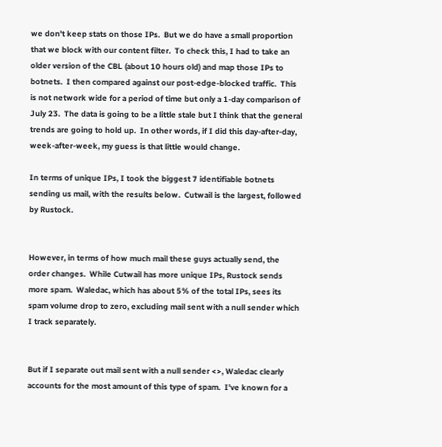we don't keep stats on those IPs.  But we do have a small proportion that we block with our content filter.  To check this, I had to take an older version of the CBL (about 10 hours old) and map those IPs to botnets.  I then compared against our post-edge-blocked traffic.  This is not network wide for a period of time but only a 1-day comparison of July 23.  The data is going to be a little stale but I think that the general trends are going to hold up.  In other words, if I did this day-after-day, week-after-week, my guess is that little would change.

In terms of unique IPs, I took the biggest 7 identifiable botnets sending us mail, with the results below.  Cutwail is the largest, followed by Rustock.


However, in terms of how much mail these guys actually send, the order changes.  While Cutwail has more unique IPs, Rustock sends more spam.  Waledac, which has about 5% of the total IPs, sees its spam volume drop to zero, excluding mail sent with a null sender which I track separately.


But if I separate out mail sent with a null sender <>, Waledac clearly accounts for the most amount of this type of spam.  I've known for a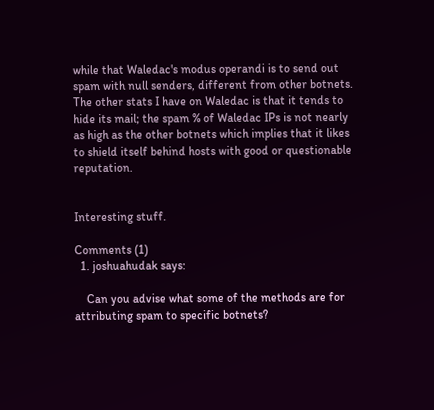while that Waledac's modus operandi is to send out spam with null senders, different from other botnets.  The other stats I have on Waledac is that it tends to hide its mail; the spam % of Waledac IPs is not nearly as high as the other botnets which implies that it likes to shield itself behind hosts with good or questionable reputation.


Interesting stuff.

Comments (1)
  1. joshuahudak says:

    Can you advise what some of the methods are for attributing spam to specific botnets?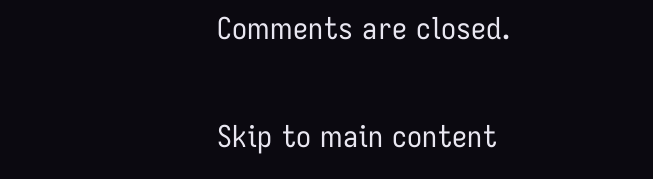Comments are closed.

Skip to main content